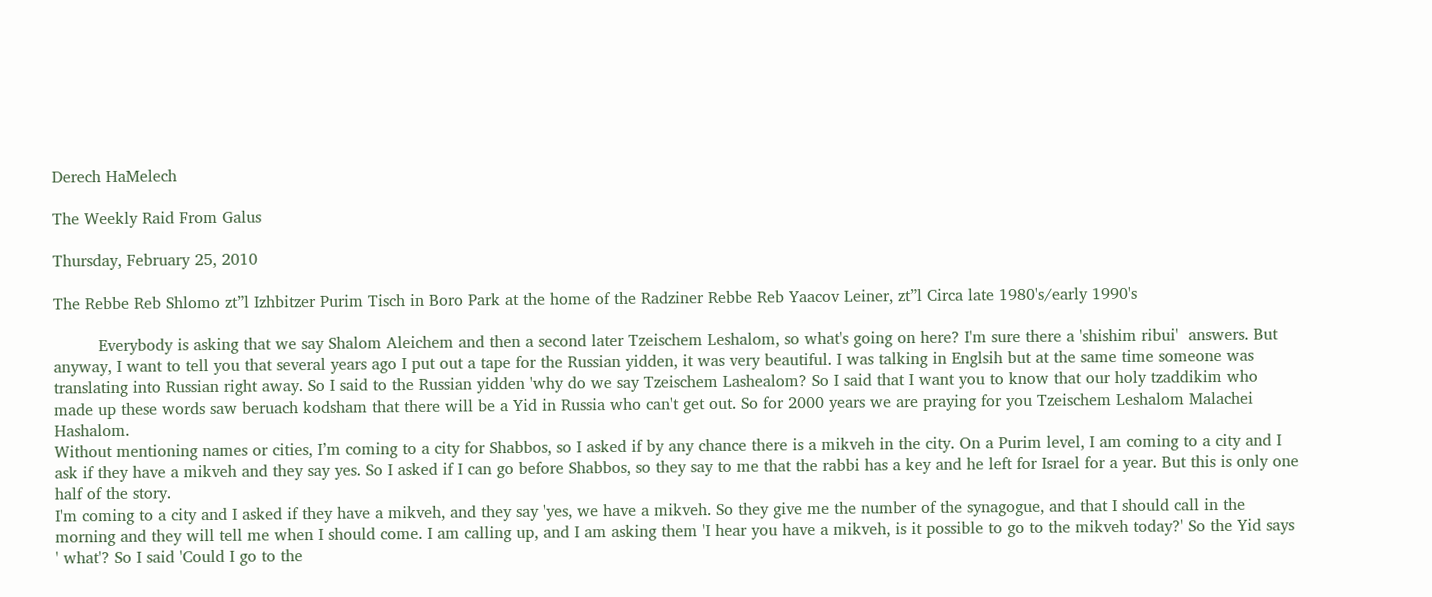Derech HaMelech

The Weekly Raid From Galus

Thursday, February 25, 2010

The Rebbe Reb Shlomo zt”l Izhbitzer Purim Tisch in Boro Park at the home of the Radziner Rebbe Reb Yaacov Leiner, zt”l Circa late 1980's/early 1990's

         Everybody is asking that we say Shalom Aleichem and then a second later Tzeischem Leshalom, so what's going on here? I'm sure there a 'shishim ribui'  answers. But anyway, I want to tell you that several years ago I put out a tape for the Russian yidden, it was very beautiful. I was talking in Englsih but at the same time someone was translating into Russian right away. So I said to the Russian yidden 'why do we say Tzeischem Lashealom? So I said that I want you to know that our holy tzaddikim who made up these words saw beruach kodsham that there will be a Yid in Russia who can't get out. So for 2000 years we are praying for you Tzeischem Leshalom Malachei Hashalom.
Without mentioning names or cities, I’m coming to a city for Shabbos, so I asked if by any chance there is a mikveh in the city. On a Purim level, I am coming to a city and I ask if they have a mikveh and they say yes. So I asked if I can go before Shabbos, so they say to me that the rabbi has a key and he left for Israel for a year. But this is only one half of the story.
I'm coming to a city and I asked if they have a mikveh, and they say 'yes, we have a mikveh. So they give me the number of the synagogue, and that I should call in the morning and they will tell me when I should come. I am calling up, and I am asking them 'I hear you have a mikveh, is it possible to go to the mikveh today?' So the Yid says ' what'? So I said 'Could I go to the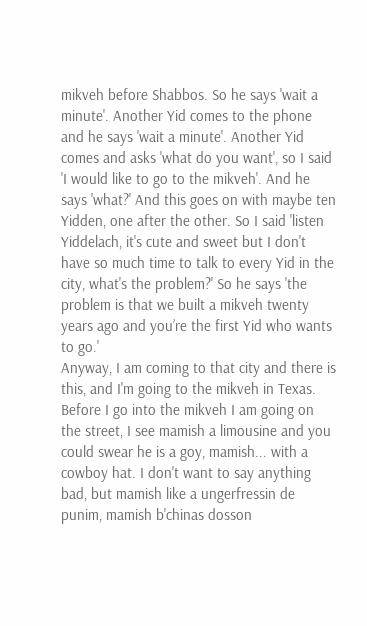mikveh before Shabbos. So he says 'wait a minute'. Another Yid comes to the phone and he says 'wait a minute'. Another Yid comes and asks 'what do you want', so I said 'I would like to go to the mikveh'. And he says 'what?' And this goes on with maybe ten Yidden, one after the other. So I said 'listen Yiddelach, it's cute and sweet but I don't have so much time to talk to every Yid in the city, what's the problem?' So he says 'the problem is that we built a mikveh twenty years ago and you’re the first Yid who wants to go.'
Anyway, I am coming to that city and there is this, and I'm going to the mikveh in Texas. Before I go into the mikveh I am going on the street, I see mamish a limousine and you could swear he is a goy, mamish... with a cowboy hat. I don't want to say anything bad, but mamish like a ungerfressin de punim, mamish b'chinas dosson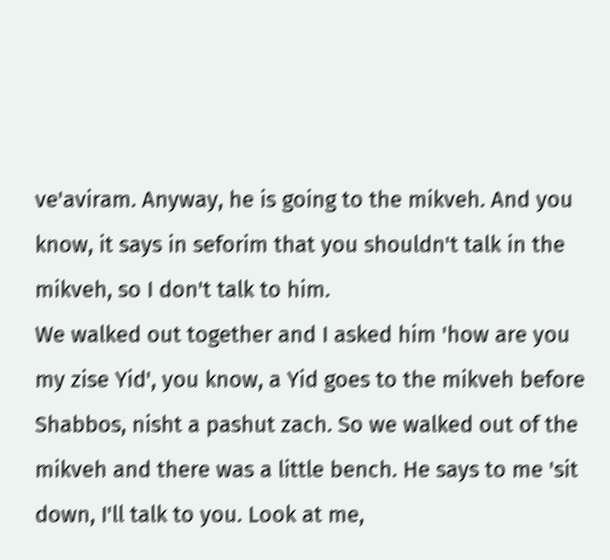ve'aviram. Anyway, he is going to the mikveh. And you know, it says in seforim that you shouldn't talk in the mikveh, so I don't talk to him.
We walked out together and I asked him 'how are you my zise Yid', you know, a Yid goes to the mikveh before Shabbos, nisht a pashut zach. So we walked out of the mikveh and there was a little bench. He says to me 'sit down, I'll talk to you. Look at me,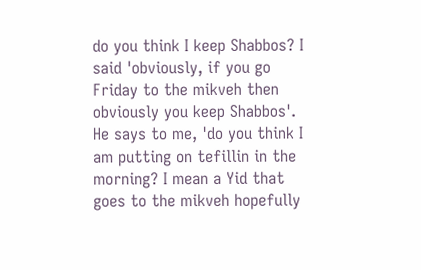do you think I keep Shabbos? I said 'obviously, if you go Friday to the mikveh then obviously you keep Shabbos'. He says to me, 'do you think I am putting on tefillin in the morning? I mean a Yid that goes to the mikveh hopefully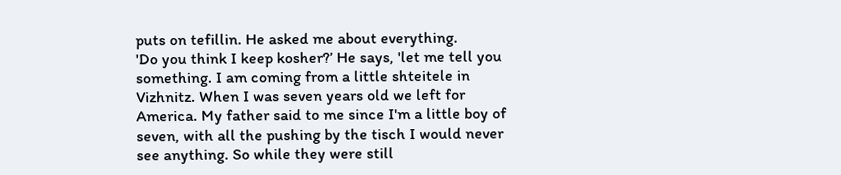puts on tefillin. He asked me about everything.
'Do you think I keep kosher?’ He says, 'let me tell you something. I am coming from a little shteitele in Vizhnitz. When I was seven years old we left for America. My father said to me since I'm a little boy of seven, with all the pushing by the tisch I would never see anything. So while they were still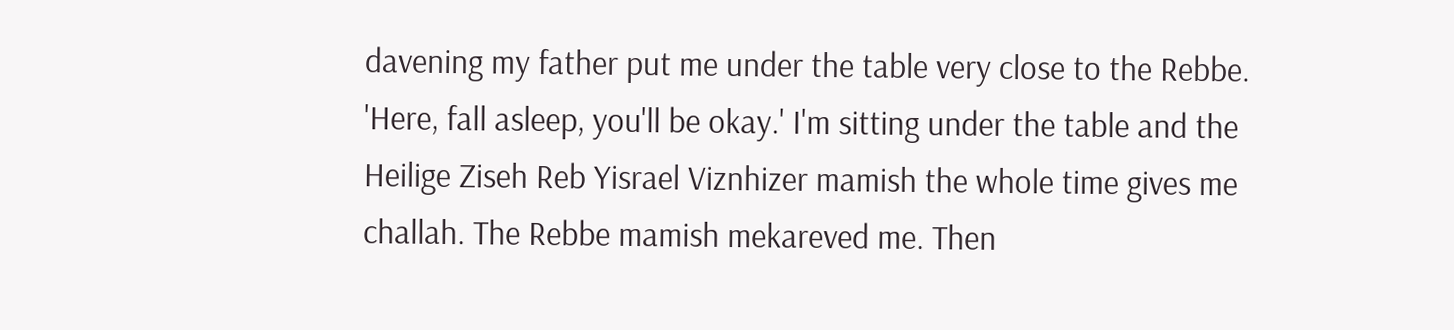davening my father put me under the table very close to the Rebbe. 'Here, fall asleep, you'll be okay.' I'm sitting under the table and the Heilige Ziseh Reb Yisrael Viznhizer mamish the whole time gives me challah. The Rebbe mamish mekareved me. Then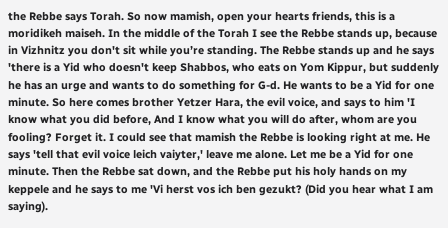the Rebbe says Torah. So now mamish, open your hearts friends, this is a moridikeh maiseh. In the middle of the Torah I see the Rebbe stands up, because in Vizhnitz you don't sit while you’re standing. The Rebbe stands up and he says 'there is a Yid who doesn't keep Shabbos, who eats on Yom Kippur, but suddenly he has an urge and wants to do something for G-d. He wants to be a Yid for one minute. So here comes brother Yetzer Hara, the evil voice, and says to him 'I know what you did before, And I know what you will do after, whom are you fooling? Forget it. I could see that mamish the Rebbe is looking right at me. He says 'tell that evil voice leich vaiyter,' leave me alone. Let me be a Yid for one minute. Then the Rebbe sat down, and the Rebbe put his holy hands on my keppele and he says to me 'Vi herst vos ich ben gezukt? (Did you hear what I am saying).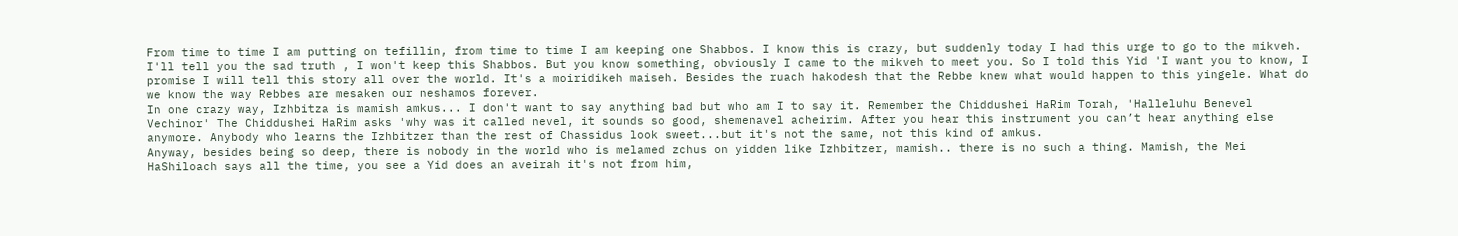From time to time I am putting on tefillin, from time to time I am keeping one Shabbos. I know this is crazy, but suddenly today I had this urge to go to the mikveh. I'll tell you the sad truth , I won't keep this Shabbos. But you know something, obviously I came to the mikveh to meet you. So I told this Yid 'I want you to know, I promise I will tell this story all over the world. It's a moiridikeh maiseh. Besides the ruach hakodesh that the Rebbe knew what would happen to this yingele. What do we know the way Rebbes are mesaken our neshamos forever.
In one crazy way, Izhbitza is mamish amkus... I don't want to say anything bad but who am I to say it. Remember the Chiddushei HaRim Torah, 'Halleluhu Benevel Vechinor' The Chiddushei HaRim asks 'why was it called nevel, it sounds so good, shemenavel acheirim. After you hear this instrument you can’t hear anything else anymore. Anybody who learns the Izhbitzer than the rest of Chassidus look sweet...but it's not the same, not this kind of amkus.
Anyway, besides being so deep, there is nobody in the world who is melamed zchus on yidden like Izhbitzer, mamish.. there is no such a thing. Mamish, the Mei HaShiloach says all the time, you see a Yid does an aveirah it's not from him,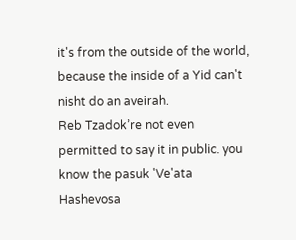it's from the outside of the world, because the inside of a Yid can't nisht do an aveirah.
Reb Tzadok’re not even permitted to say it in public. you know the pasuk 'Ve'ata Hashevosa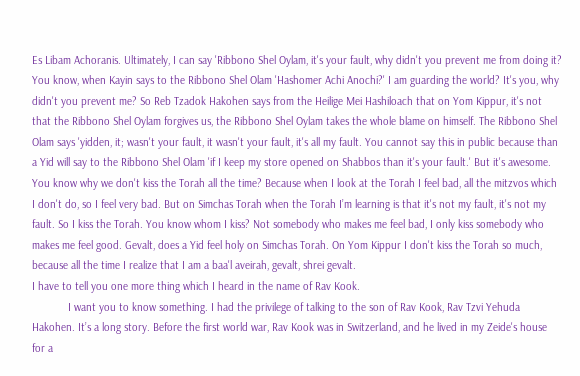Es Libam Achoranis. Ultimately, I can say 'Ribbono Shel Oylam, it's your fault, why didn't you prevent me from doing it?
You know, when Kayin says to the Ribbono Shel Olam 'Hashomer Achi Anochi?' I am guarding the world? It's you, why didn't you prevent me? So Reb Tzadok Hakohen says from the Heilige Mei Hashiloach that on Yom Kippur, it's not that the Ribbono Shel Oylam forgives us, the Ribbono Shel Oylam takes the whole blame on himself. The Ribbono Shel Olam says 'yidden, it; wasn't your fault, it wasn't your fault, it's all my fault. You cannot say this in public because than a Yid will say to the Ribbono Shel Olam 'if I keep my store opened on Shabbos than it's your fault.' But it's awesome.
You know why we don't kiss the Torah all the time? Because when I look at the Torah I feel bad, all the mitzvos which I don't do, so I feel very bad. But on Simchas Torah when the Torah I’m learning is that it's not my fault, it's not my fault. So I kiss the Torah. You know whom I kiss? Not somebody who makes me feel bad, I only kiss somebody who makes me feel good. Gevalt, does a Yid feel holy on Simchas Torah. On Yom Kippur I don't kiss the Torah so much, because all the time I realize that I am a baa'l aveirah, gevalt, shrei gevalt.
I have to tell you one more thing which I heard in the name of Rav Kook.
            I want you to know something. I had the privilege of talking to the son of Rav Kook, Rav Tzvi Yehuda Hakohen. It’s a long story. Before the first world war, Rav Kook was in Switzerland, and he lived in my Zeide's house for a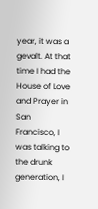year, it was a gevalt. At that time I had the House of Love and Prayer in San Francisco, I was talking to the drunk generation, I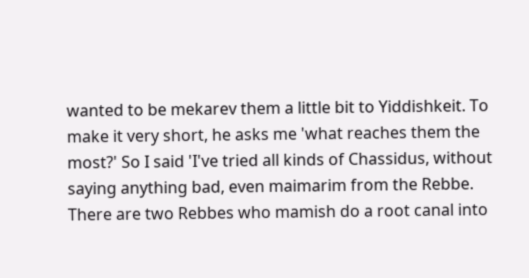wanted to be mekarev them a little bit to Yiddishkeit. To make it very short, he asks me 'what reaches them the most?' So I said 'I've tried all kinds of Chassidus, without saying anything bad, even maimarim from the Rebbe. There are two Rebbes who mamish do a root canal into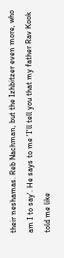their neshamas. Reb Nachman, but the Izhbitzer even more, who am I to say'. He says to me 'I'll tell you that my father Rav Kook told me like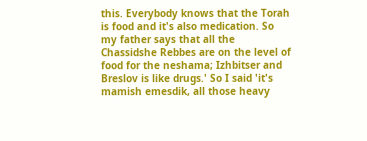this. Everybody knows that the Torah is food and it's also medication. So my father says that all the Chassidshe Rebbes are on the level of food for the neshama; Izhbitser and Breslov is like drugs.' So I said 'it's mamish emesdik, all those heavy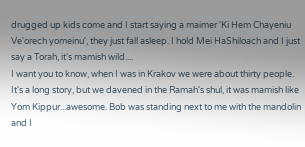drugged up kids come and I start saying a maimer 'Ki Hem Chayeniu Ve'orech yomeinu', they just fall asleep. I hold Mei HaShiloach and I just say a Torah, it's mamish wild....
I want you to know, when I was in Krakov we were about thirty people. It's a long story, but we davened in the Ramah's shul, it was mamish like Yom Kippur...awesome. Bob was standing next to me with the mandolin and I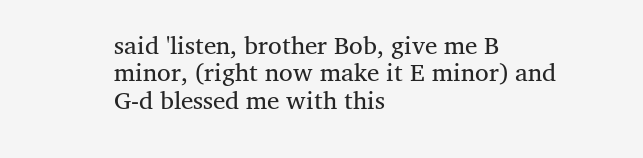said 'listen, brother Bob, give me B minor, (right now make it E minor) and G-d blessed me with this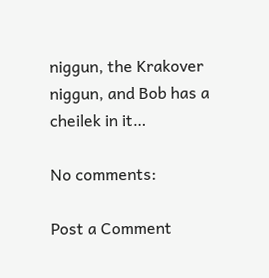niggun, the Krakover niggun, and Bob has a cheilek in it…

No comments:

Post a Comment